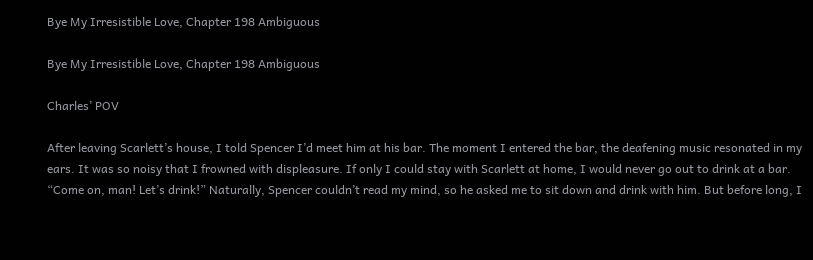Bye My Irresistible Love, Chapter 198 Ambiguous

Bye My Irresistible Love, Chapter 198 Ambiguous

Charles’ POV

After leaving Scarlett’s house, I told Spencer I’d meet him at his bar. The moment I entered the bar, the deafening music resonated in my ears. It was so noisy that I frowned with displeasure. If only I could stay with Scarlett at home, I would never go out to drink at a bar. “Come on, man! Let’s drink!” Naturally, Spencer couldn’t read my mind, so he asked me to sit down and drink with him. But before long, I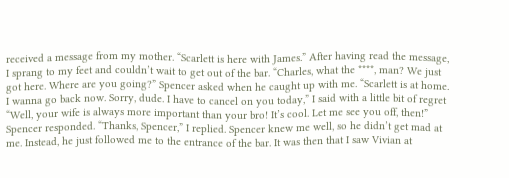received a message from my mother. “Scarlett is here with James.” After having read the message, I sprang to my feet and couldn’t wait to get out of the bar. “Charles, what the ****, man? We just got here. Where are you going?” Spencer asked when he caught up with me. “Scarlett is at home. I wanna go back now. Sorry, dude. I have to cancel on you today,” I said with a little bit of regret “Well, your wife is always more important than your bro! It’s cool. Let me see you off, then!” Spencer responded. “Thanks, Spencer,” I replied. Spencer knew me well, so he didn’t get mad at me. Instead, he just followed me to the entrance of the bar. It was then that I saw Vivian at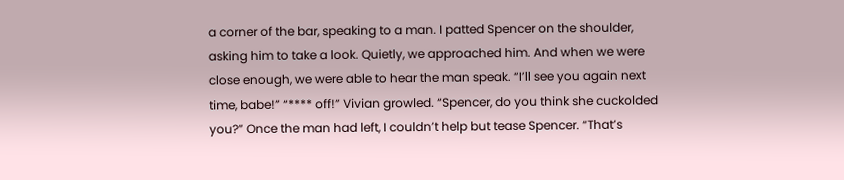a corner of the bar, speaking to a man. I patted Spencer on the shoulder, asking him to take a look. Quietly, we approached him. And when we were close enough, we were able to hear the man speak. “I’ll see you again next time, babe!” “**** off!” Vivian growled. “Spencer, do you think she cuckolded you?” Once the man had left, I couldn’t help but tease Spencer. “That’s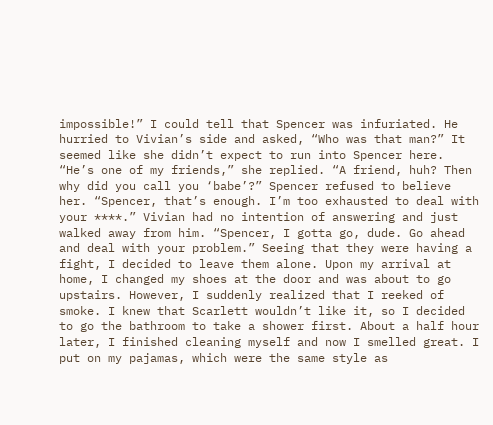impossible!” I could tell that Spencer was infuriated. He hurried to Vivian’s side and asked, “Who was that man?” It seemed like she didn’t expect to run into Spencer here. “He’s one of my friends,” she replied. “A friend, huh? Then why did you call you ‘babe’?” Spencer refused to believe her. “Spencer, that’s enough. I’m too exhausted to deal with your ****.” Vivian had no intention of answering and just walked away from him. “Spencer, I gotta go, dude. Go ahead and deal with your problem.” Seeing that they were having a fight, I decided to leave them alone. Upon my arrival at home, I changed my shoes at the door and was about to go upstairs. However, I suddenly realized that I reeked of smoke. I knew that Scarlett wouldn’t like it, so I decided to go the bathroom to take a shower first. About a half hour later, I finished cleaning myself and now I smelled great. I put on my pajamas, which were the same style as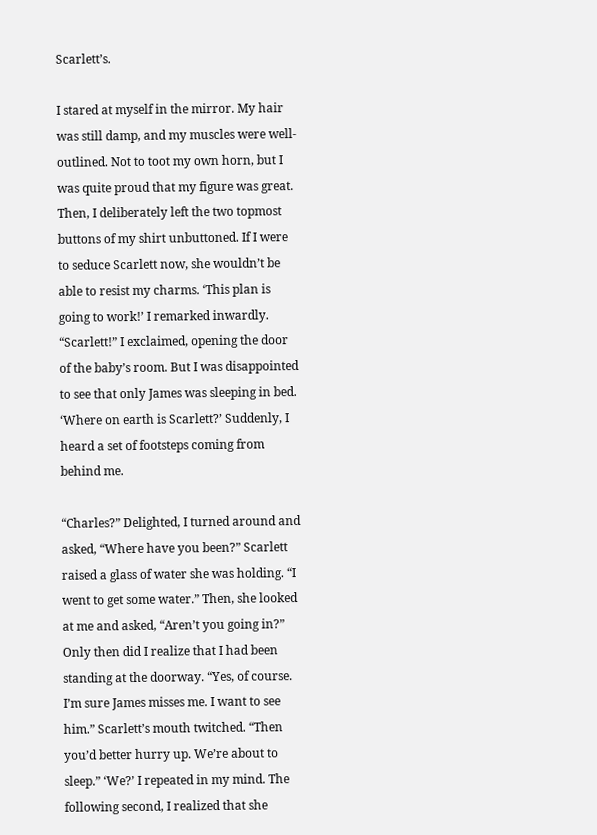Scarlett’s.

I stared at myself in the mirror. My hair was still damp, and my muscles were well-outlined. Not to toot my own horn, but I was quite proud that my figure was great. Then, I deliberately left the two topmost buttons of my shirt unbuttoned. If I were to seduce Scarlett now, she wouldn’t be able to resist my charms. ‘This plan is going to work!’ I remarked inwardly. “Scarlett!” I exclaimed, opening the door of the baby’s room. But I was disappointed to see that only James was sleeping in bed. ‘Where on earth is Scarlett?’ Suddenly, I heard a set of footsteps coming from behind me.

“Charles?” Delighted, I turned around and asked, “Where have you been?” Scarlett raised a glass of water she was holding. “I went to get some water.” Then, she looked at me and asked, “Aren’t you going in?” Only then did I realize that I had been standing at the doorway. “Yes, of course. I’m sure James misses me. I want to see him.” Scarlett’s mouth twitched. “Then you’d better hurry up. We’re about to sleep.” ‘We?’ I repeated in my mind. The following second, I realized that she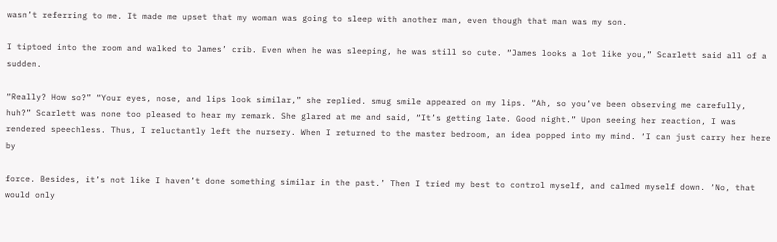wasn’t referring to me. It made me upset that my woman was going to sleep with another man, even though that man was my son.

I tiptoed into the room and walked to James’ crib. Even when he was sleeping, he was still so cute. “James looks a lot like you,” Scarlett said all of a sudden.

“Really? How so?” “Your eyes, nose, and lips look similar,” she replied. smug smile appeared on my lips. “Ah, so you’ve been observing me carefully, huh?” Scarlett was none too pleased to hear my remark. She glared at me and said, “It’s getting late. Good night.” Upon seeing her reaction, I was rendered speechless. Thus, I reluctantly left the nursery. When I returned to the master bedroom, an idea popped into my mind. ‘I can just carry her here by

force. Besides, it’s not like I haven’t done something similar in the past.’ Then I tried my best to control myself, and calmed myself down. ‘No, that would only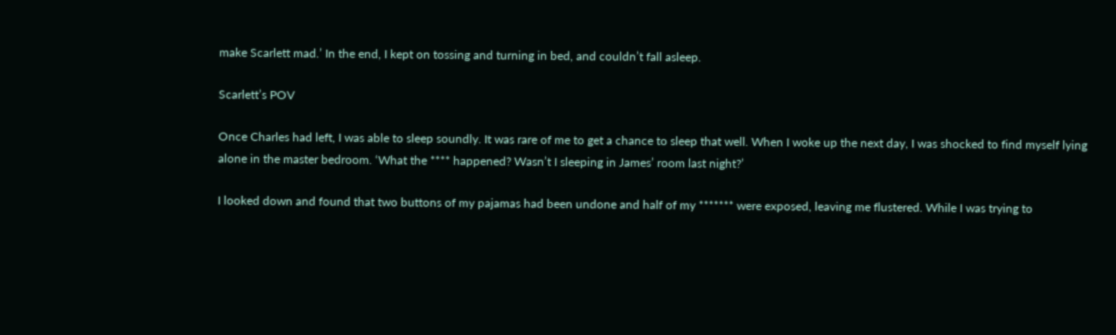make Scarlett mad.’ In the end, I kept on tossing and turning in bed, and couldn’t fall asleep.

Scarlett’s POV

Once Charles had left, I was able to sleep soundly. It was rare of me to get a chance to sleep that well. When I woke up the next day, I was shocked to find myself lying alone in the master bedroom. ‘What the **** happened? Wasn’t I sleeping in James’ room last night?’

I looked down and found that two buttons of my pajamas had been undone and half of my ******* were exposed, leaving me flustered. While I was trying to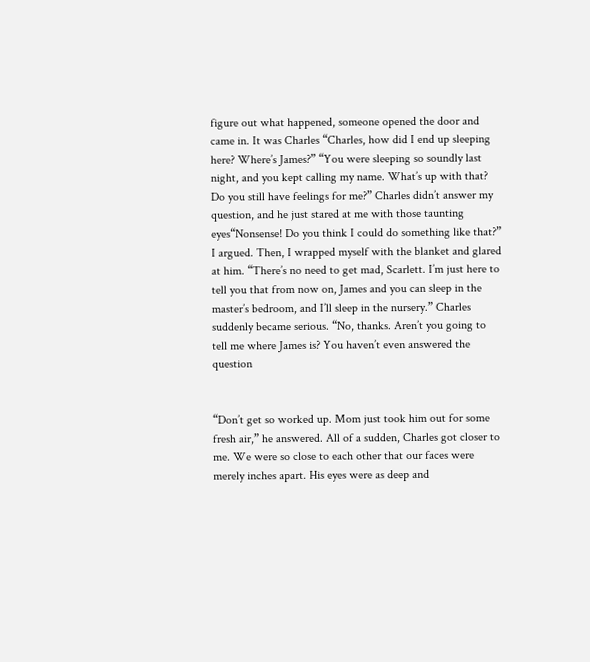figure out what happened, someone opened the door and came in. It was Charles “Charles, how did I end up sleeping here? Where’s James?” “You were sleeping so soundly last night, and you kept calling my name. What’s up with that? Do you still have feelings for me?” Charles didn’t answer my question, and he just stared at me with those taunting eyes“Nonsense! Do you think I could do something like that?” I argued. Then, I wrapped myself with the blanket and glared at him. “There’s no need to get mad, Scarlett. I’m just here to tell you that from now on, James and you can sleep in the master’s bedroom, and I’ll sleep in the nursery.” Charles suddenly became serious. “No, thanks. Aren’t you going to tell me where James is? You haven’t even answered the question


“Don’t get so worked up. Mom just took him out for some fresh air,” he answered. All of a sudden, Charles got closer to me. We were so close to each other that our faces were merely inches apart. His eyes were as deep and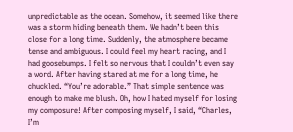unpredictable as the ocean. Somehow, it seemed like there was a storm hiding beneath them. We hadn’t been this close for a long time. Suddenly, the atmosphere became tense and ambiguous. I could feel my heart racing, and I had goosebumps. I felt so nervous that I couldn’t even say a word. After having stared at me for a long time, he chuckled. “You’re adorable.” That simple sentence was enough to make me blush. Oh, how I hated myself for losing my composure! After composing myself, I said, “Charles, I’m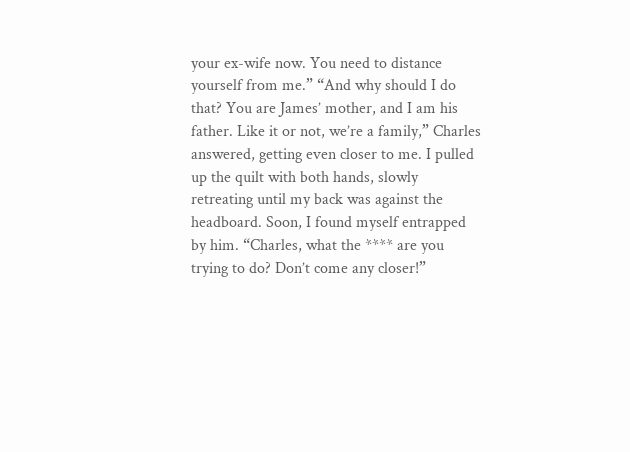your ex-wife now. You need to distance yourself from me.” “And why should I do that? You are James’ mother, and I am his father. Like it or not, we’re a family,” Charles answered, getting even closer to me. I pulled up the quilt with both hands, slowly retreating until my back was against the headboard. Soon, I found myself entrapped by him. “Charles, what the **** are you trying to do? Don’t come any closer!”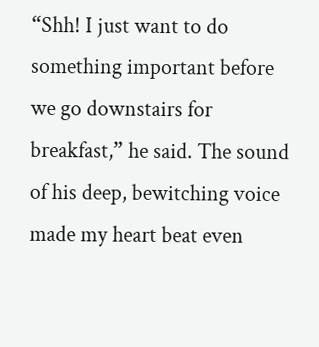“Shh! I just want to do something important before we go downstairs for breakfast,” he said. The sound of his deep, bewitching voice made my heart beat even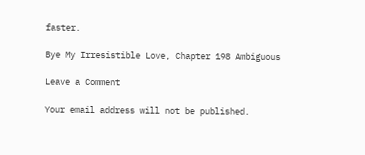faster.

Bye My Irresistible Love, Chapter 198 Ambiguous

Leave a Comment

Your email address will not be published.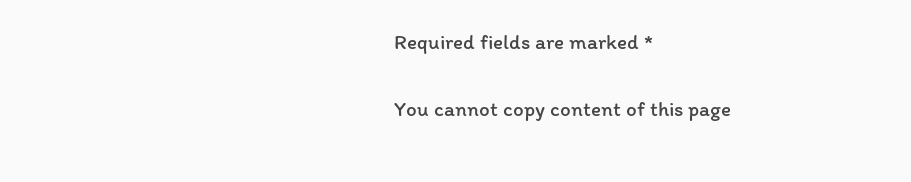Required fields are marked *

You cannot copy content of this page